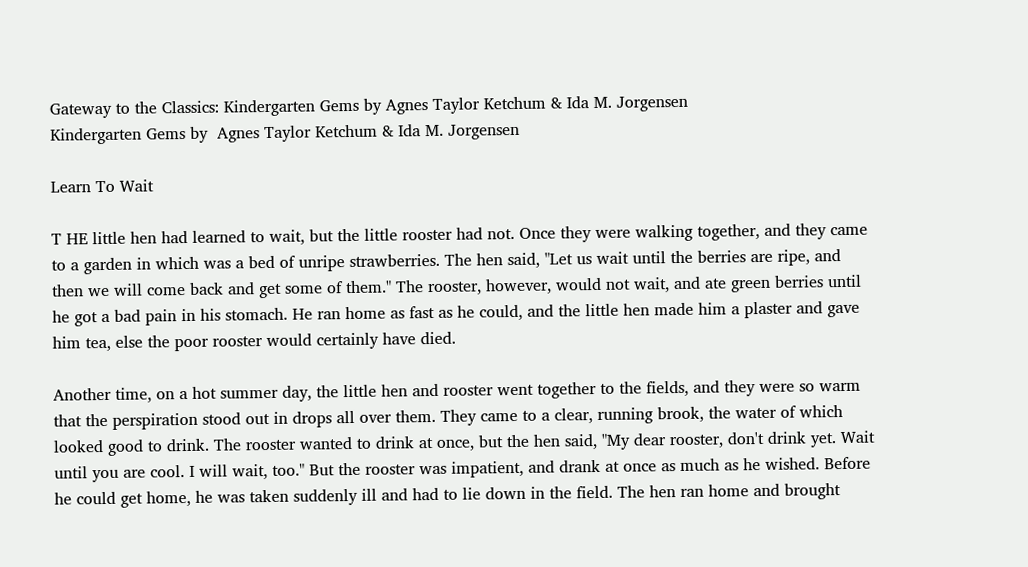Gateway to the Classics: Kindergarten Gems by Agnes Taylor Ketchum & Ida M. Jorgensen
Kindergarten Gems by  Agnes Taylor Ketchum & Ida M. Jorgensen

Learn To Wait

T HE little hen had learned to wait, but the little rooster had not. Once they were walking together, and they came to a garden in which was a bed of unripe strawberries. The hen said, "Let us wait until the berries are ripe, and then we will come back and get some of them." The rooster, however, would not wait, and ate green berries until he got a bad pain in his stomach. He ran home as fast as he could, and the little hen made him a plaster and gave him tea, else the poor rooster would certainly have died.

Another time, on a hot summer day, the little hen and rooster went together to the fields, and they were so warm that the perspiration stood out in drops all over them. They came to a clear, running brook, the water of which looked good to drink. The rooster wanted to drink at once, but the hen said, "My dear rooster, don't drink yet. Wait until you are cool. I will wait, too." But the rooster was impatient, and drank at once as much as he wished. Before he could get home, he was taken suddenly ill and had to lie down in the field. The hen ran home and brought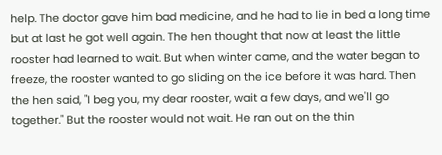help. The doctor gave him bad medicine, and he had to lie in bed a long time but at last he got well again. The hen thought that now at least the little rooster had learned to wait. But when winter came, and the water began to freeze, the rooster wanted to go sliding on the ice before it was hard. Then the hen said, "I beg you, my dear rooster, wait a few days, and we'll go together." But the rooster would not wait. He ran out on the thin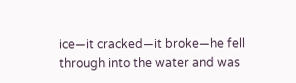ice—it cracked—it broke—he fell through into the water and was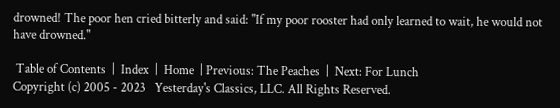drowned! The poor hen cried bitterly and said: "If my poor rooster had only learned to wait, he would not have drowned."

 Table of Contents  |  Index  |  Home  | Previous: The Peaches  |  Next: For Lunch
Copyright (c) 2005 - 2023   Yesterday's Classics, LLC. All Rights Reserved.